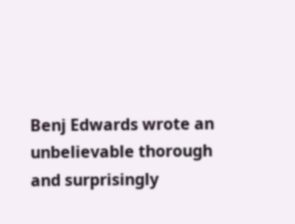Benj Edwards wrote an unbelievable thorough and surprisingly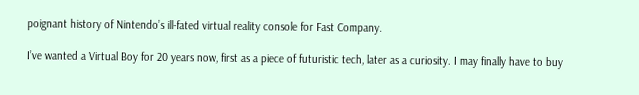poignant history of Nintendo’s ill-fated virtual reality console for Fast Company.

I’ve wanted a Virtual Boy for 20 years now, first as a piece of futuristic tech, later as a curiosity. I may finally have to buy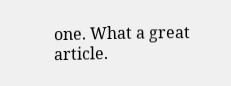one. What a great article.